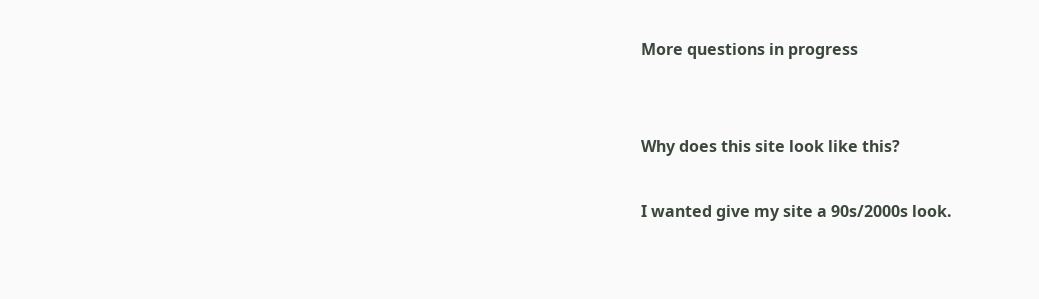More questions in progress


Why does this site look like this?

I wanted give my site a 90s/2000s look.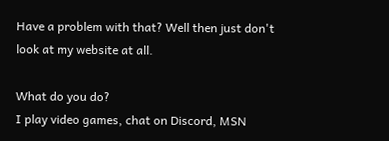Have a problem with that? Well then just don't look at my website at all.

What do you do?
I play video games, chat on Discord, MSN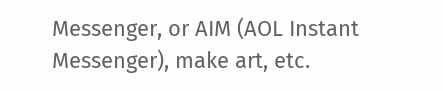Messenger, or AIM (AOL Instant Messenger), make art, etc.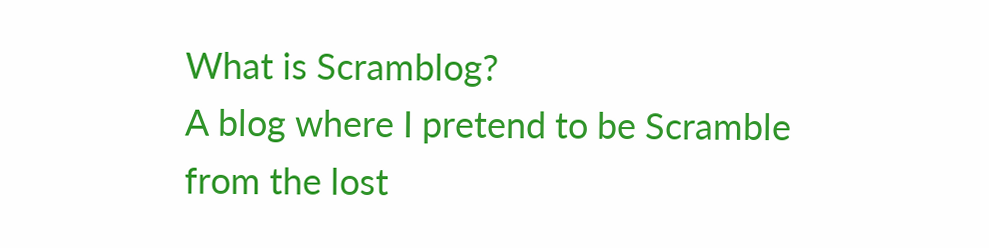What is Scramblog?
A blog where I pretend to be Scramble from the lost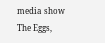media show The Eggs,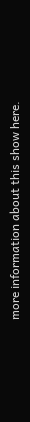more information about this show here.